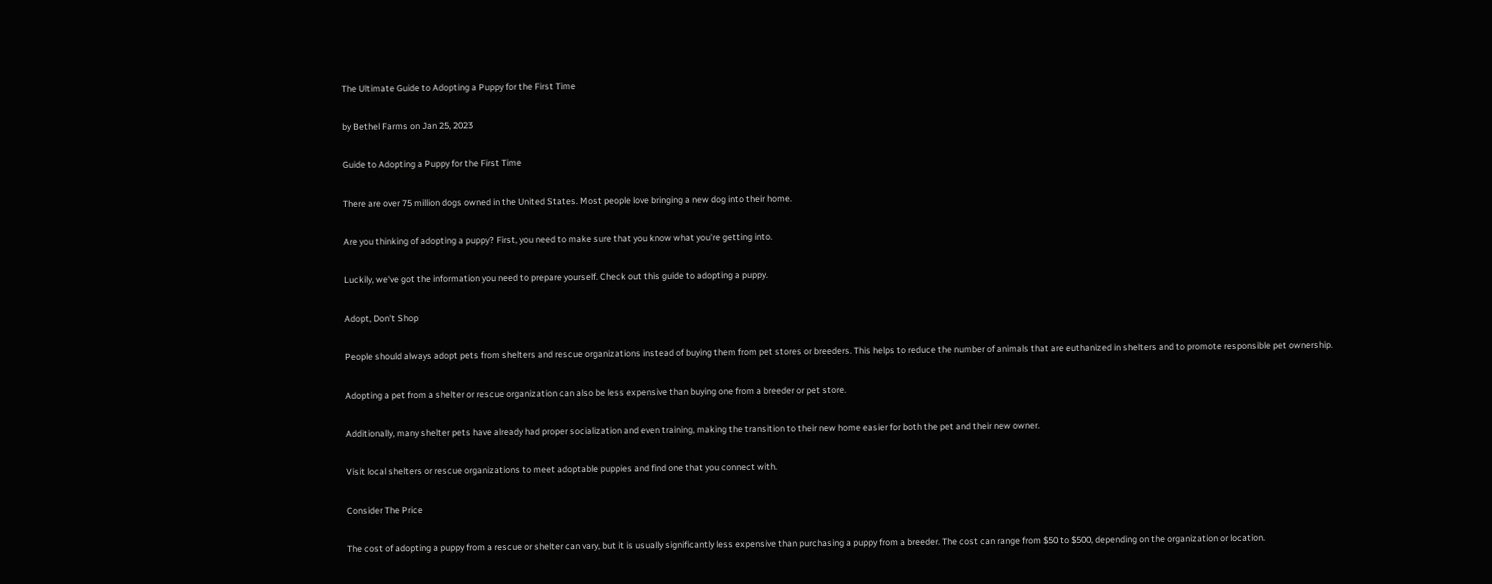The Ultimate Guide to Adopting a Puppy for the First Time

by Bethel Farms on Jan 25, 2023

Guide to Adopting a Puppy for the First Time

There are over 75 million dogs owned in the United States. Most people love bringing a new dog into their home.

Are you thinking of adopting a puppy? First, you need to make sure that you know what you're getting into.

Luckily, we've got the information you need to prepare yourself. Check out this guide to adopting a puppy.

Adopt, Don't Shop

People should always adopt pets from shelters and rescue organizations instead of buying them from pet stores or breeders. This helps to reduce the number of animals that are euthanized in shelters and to promote responsible pet ownership.

Adopting a pet from a shelter or rescue organization can also be less expensive than buying one from a breeder or pet store.

Additionally, many shelter pets have already had proper socialization and even training, making the transition to their new home easier for both the pet and their new owner.

Visit local shelters or rescue organizations to meet adoptable puppies and find one that you connect with.

Consider The Price

The cost of adopting a puppy from a rescue or shelter can vary, but it is usually significantly less expensive than purchasing a puppy from a breeder. The cost can range from $50 to $500, depending on the organization or location.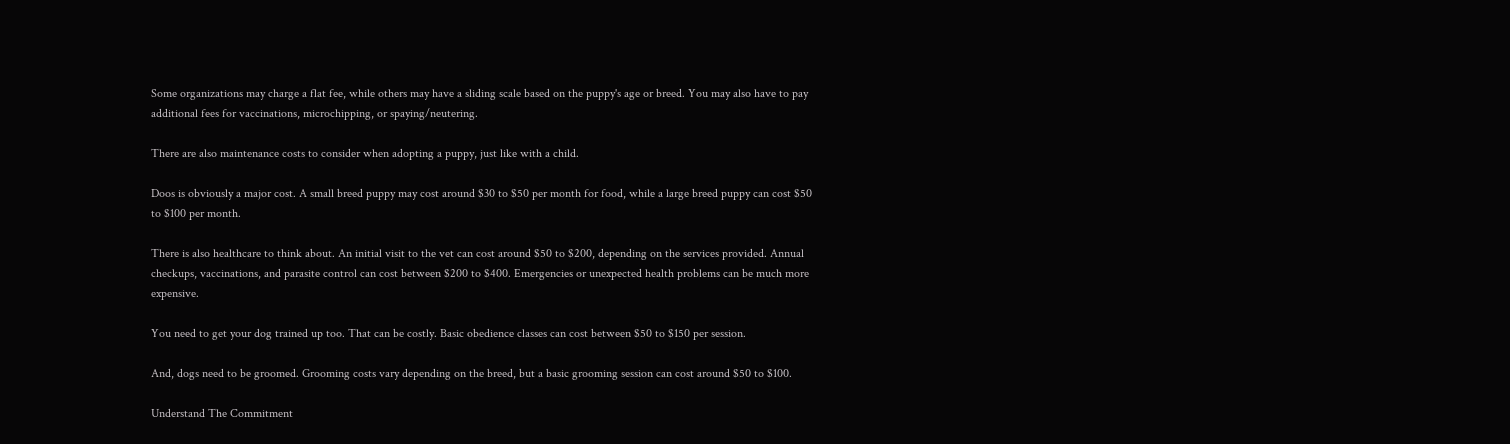Some organizations may charge a flat fee, while others may have a sliding scale based on the puppy's age or breed. You may also have to pay additional fees for vaccinations, microchipping, or spaying/neutering.

There are also maintenance costs to consider when adopting a puppy, just like with a child.

Doos is obviously a major cost. A small breed puppy may cost around $30 to $50 per month for food, while a large breed puppy can cost $50 to $100 per month.

There is also healthcare to think about. An initial visit to the vet can cost around $50 to $200, depending on the services provided. Annual checkups, vaccinations, and parasite control can cost between $200 to $400. Emergencies or unexpected health problems can be much more expensive.

You need to get your dog trained up too. That can be costly. Basic obedience classes can cost between $50 to $150 per session.

And, dogs need to be groomed. Grooming costs vary depending on the breed, but a basic grooming session can cost around $50 to $100.

Understand The Commitment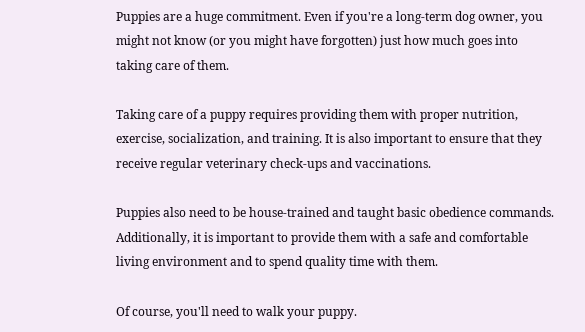Puppies are a huge commitment. Even if you're a long-term dog owner, you might not know (or you might have forgotten) just how much goes into taking care of them.

Taking care of a puppy requires providing them with proper nutrition, exercise, socialization, and training. It is also important to ensure that they receive regular veterinary check-ups and vaccinations.

Puppies also need to be house-trained and taught basic obedience commands. Additionally, it is important to provide them with a safe and comfortable living environment and to spend quality time with them.

Of course, you'll need to walk your puppy.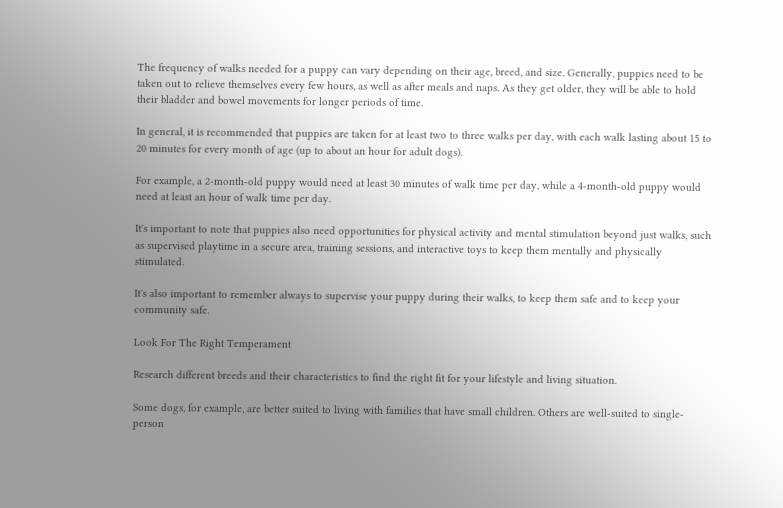The frequency of walks needed for a puppy can vary depending on their age, breed, and size. Generally, puppies need to be taken out to relieve themselves every few hours, as well as after meals and naps. As they get older, they will be able to hold their bladder and bowel movements for longer periods of time.

In general, it is recommended that puppies are taken for at least two to three walks per day, with each walk lasting about 15 to 20 minutes for every month of age (up to about an hour for adult dogs).

For example, a 2-month-old puppy would need at least 30 minutes of walk time per day, while a 4-month-old puppy would need at least an hour of walk time per day.

It's important to note that puppies also need opportunities for physical activity and mental stimulation beyond just walks, such as supervised playtime in a secure area, training sessions, and interactive toys to keep them mentally and physically stimulated.

It's also important to remember always to supervise your puppy during their walks, to keep them safe and to keep your community safe.

Look For The Right Temperament

Research different breeds and their characteristics to find the right fit for your lifestyle and living situation.

Some dogs, for example, are better suited to living with families that have small children. Others are well-suited to single-person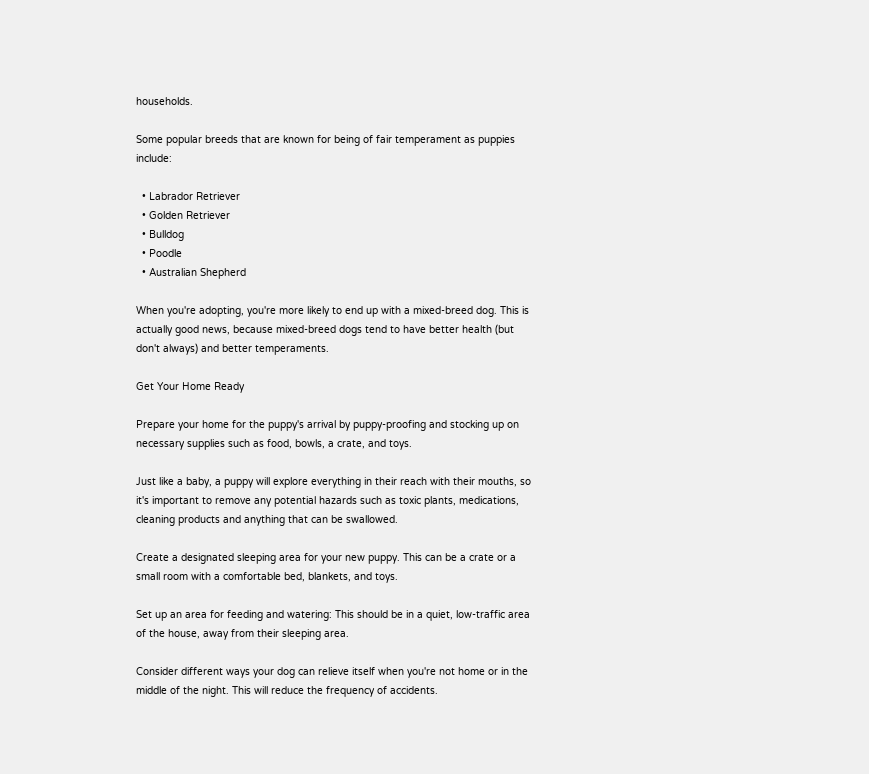households.

Some popular breeds that are known for being of fair temperament as puppies include:

  • Labrador Retriever
  • Golden Retriever
  • Bulldog
  • Poodle
  • Australian Shepherd

When you're adopting, you're more likely to end up with a mixed-breed dog. This is actually good news, because mixed-breed dogs tend to have better health (but don't always) and better temperaments.

Get Your Home Ready

Prepare your home for the puppy's arrival by puppy-proofing and stocking up on necessary supplies such as food, bowls, a crate, and toys.

Just like a baby, a puppy will explore everything in their reach with their mouths, so it's important to remove any potential hazards such as toxic plants, medications, cleaning products and anything that can be swallowed.

Create a designated sleeping area for your new puppy. This can be a crate or a small room with a comfortable bed, blankets, and toys.

Set up an area for feeding and watering: This should be in a quiet, low-traffic area of the house, away from their sleeping area.

Consider different ways your dog can relieve itself when you're not home or in the middle of the night. This will reduce the frequency of accidents.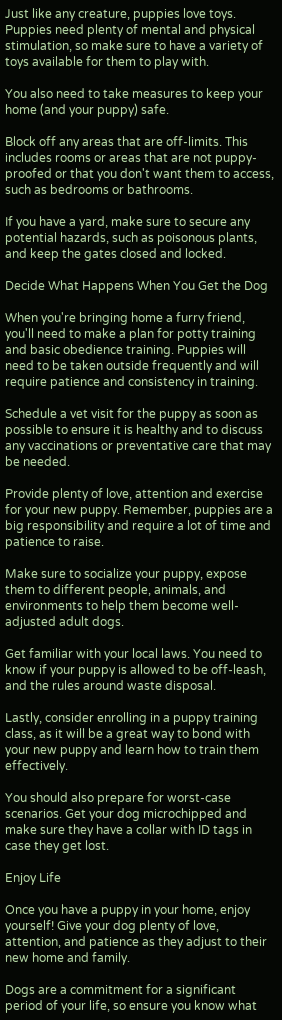Just like any creature, puppies love toys. Puppies need plenty of mental and physical stimulation, so make sure to have a variety of toys available for them to play with.

You also need to take measures to keep your home (and your puppy) safe.

Block off any areas that are off-limits. This includes rooms or areas that are not puppy-proofed or that you don't want them to access, such as bedrooms or bathrooms.

If you have a yard, make sure to secure any potential hazards, such as poisonous plants, and keep the gates closed and locked.

Decide What Happens When You Get the Dog

When you're bringing home a furry friend, you'll need to make a plan for potty training and basic obedience training. Puppies will need to be taken outside frequently and will require patience and consistency in training.

Schedule a vet visit for the puppy as soon as possible to ensure it is healthy and to discuss any vaccinations or preventative care that may be needed.

Provide plenty of love, attention and exercise for your new puppy. Remember, puppies are a big responsibility and require a lot of time and patience to raise.

Make sure to socialize your puppy, expose them to different people, animals, and environments to help them become well-adjusted adult dogs.

Get familiar with your local laws. You need to know if your puppy is allowed to be off-leash, and the rules around waste disposal.

Lastly, consider enrolling in a puppy training class, as it will be a great way to bond with your new puppy and learn how to train them effectively.

You should also prepare for worst-case scenarios. Get your dog microchipped and make sure they have a collar with ID tags in case they get lost.

Enjoy Life

Once you have a puppy in your home, enjoy yourself! Give your dog plenty of love, attention, and patience as they adjust to their new home and family.

Dogs are a commitment for a significant period of your life, so ensure you know what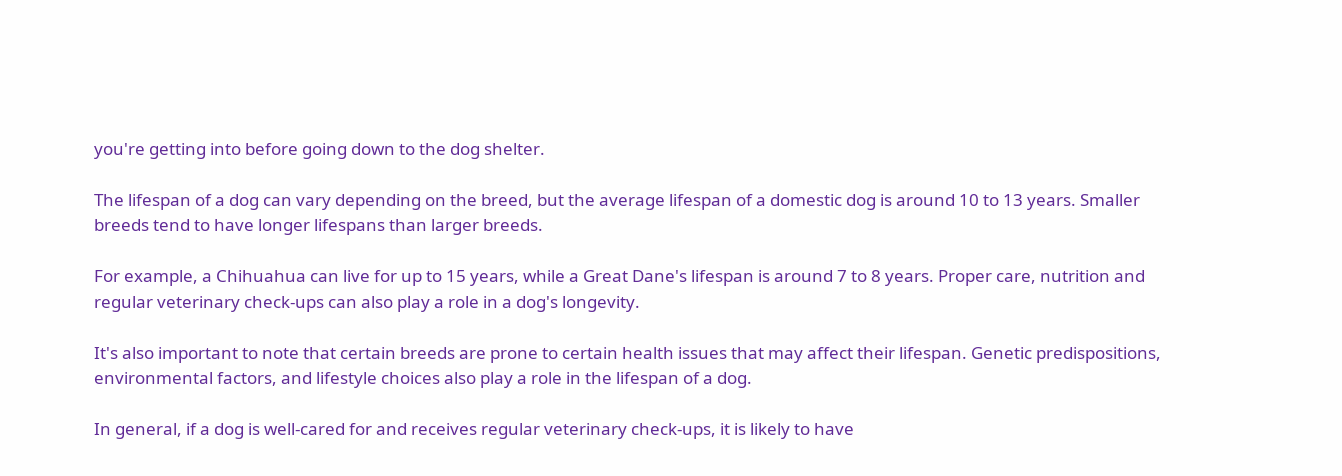you're getting into before going down to the dog shelter.

The lifespan of a dog can vary depending on the breed, but the average lifespan of a domestic dog is around 10 to 13 years. Smaller breeds tend to have longer lifespans than larger breeds.

For example, a Chihuahua can live for up to 15 years, while a Great Dane's lifespan is around 7 to 8 years. Proper care, nutrition and regular veterinary check-ups can also play a role in a dog's longevity.

It's also important to note that certain breeds are prone to certain health issues that may affect their lifespan. Genetic predispositions, environmental factors, and lifestyle choices also play a role in the lifespan of a dog.

In general, if a dog is well-cared for and receives regular veterinary check-ups, it is likely to have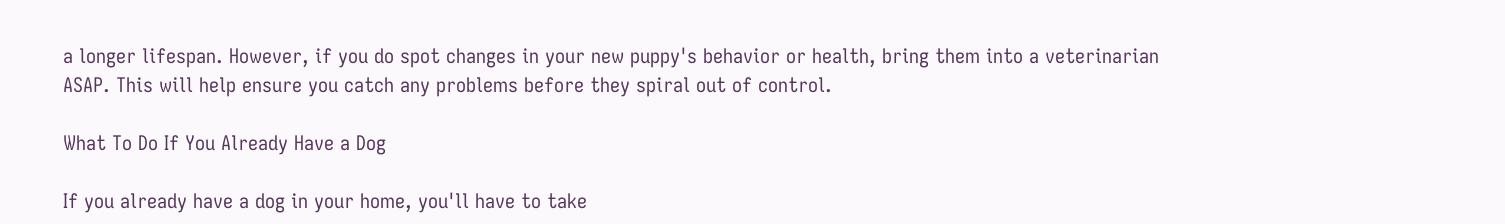a longer lifespan. However, if you do spot changes in your new puppy's behavior or health, bring them into a veterinarian ASAP. This will help ensure you catch any problems before they spiral out of control.

What To Do If You Already Have a Dog

If you already have a dog in your home, you'll have to take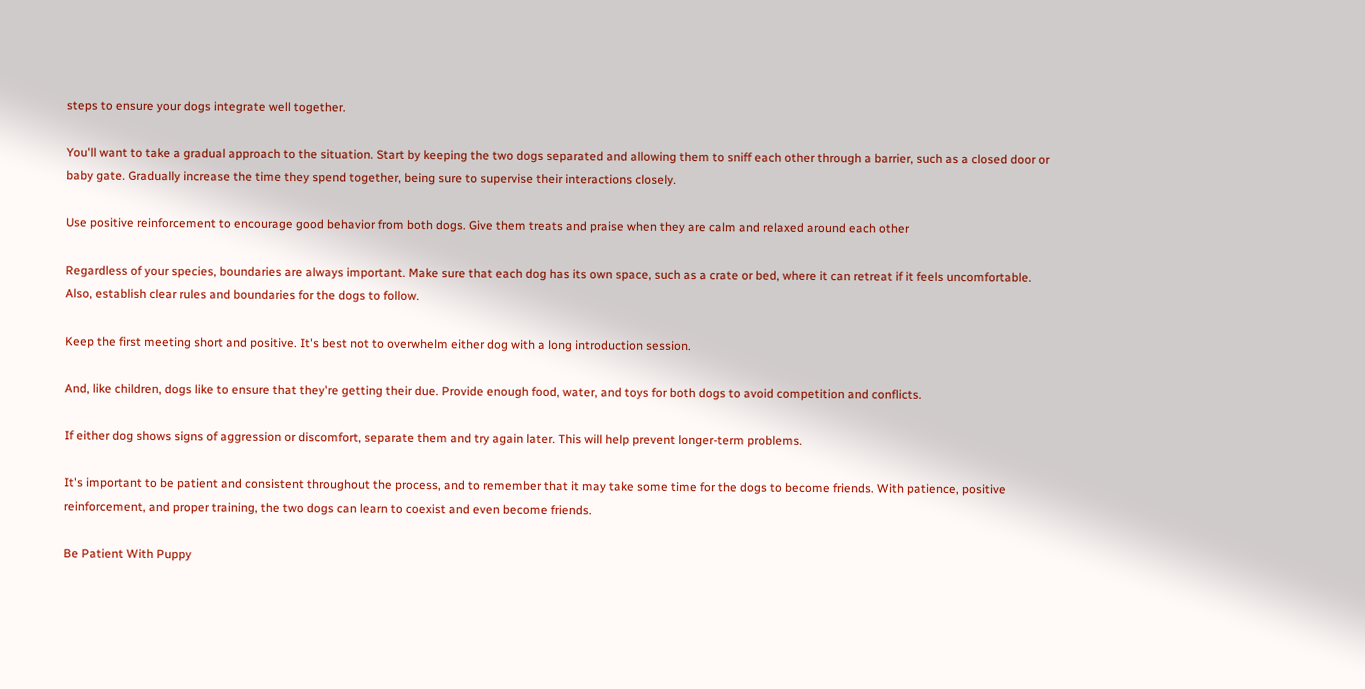steps to ensure your dogs integrate well together.

You'll want to take a gradual approach to the situation. Start by keeping the two dogs separated and allowing them to sniff each other through a barrier, such as a closed door or baby gate. Gradually increase the time they spend together, being sure to supervise their interactions closely.

Use positive reinforcement to encourage good behavior from both dogs. Give them treats and praise when they are calm and relaxed around each other

Regardless of your species, boundaries are always important. Make sure that each dog has its own space, such as a crate or bed, where it can retreat if it feels uncomfortable. Also, establish clear rules and boundaries for the dogs to follow.

Keep the first meeting short and positive. It's best not to overwhelm either dog with a long introduction session.

And, like children, dogs like to ensure that they're getting their due. Provide enough food, water, and toys for both dogs to avoid competition and conflicts.

If either dog shows signs of aggression or discomfort, separate them and try again later. This will help prevent longer-term problems.

It's important to be patient and consistent throughout the process, and to remember that it may take some time for the dogs to become friends. With patience, positive reinforcement, and proper training, the two dogs can learn to coexist and even become friends.

Be Patient With Puppy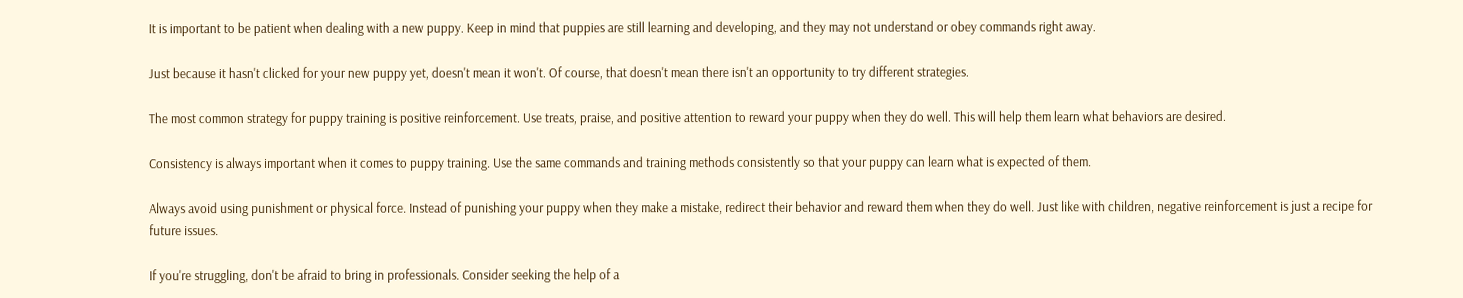It is important to be patient when dealing with a new puppy. Keep in mind that puppies are still learning and developing, and they may not understand or obey commands right away.

Just because it hasn't clicked for your new puppy yet, doesn't mean it won't. Of course, that doesn't mean there isn't an opportunity to try different strategies.

The most common strategy for puppy training is positive reinforcement. Use treats, praise, and positive attention to reward your puppy when they do well. This will help them learn what behaviors are desired.

Consistency is always important when it comes to puppy training. Use the same commands and training methods consistently so that your puppy can learn what is expected of them.

Always avoid using punishment or physical force. Instead of punishing your puppy when they make a mistake, redirect their behavior and reward them when they do well. Just like with children, negative reinforcement is just a recipe for future issues.

If you're struggling, don't be afraid to bring in professionals. Consider seeking the help of a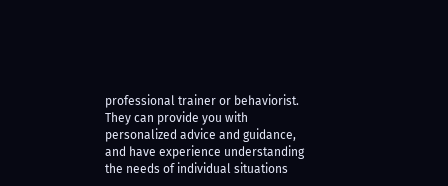professional trainer or behaviorist. They can provide you with personalized advice and guidance, and have experience understanding the needs of individual situations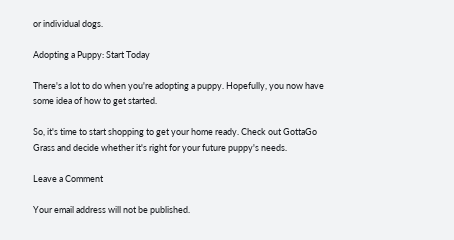or individual dogs.

Adopting a Puppy: Start Today

There's a lot to do when you're adopting a puppy. Hopefully, you now have some idea of how to get started.

So, it's time to start shopping to get your home ready. Check out GottaGo Grass and decide whether it's right for your future puppy's needs.

Leave a Comment

Your email address will not be published.